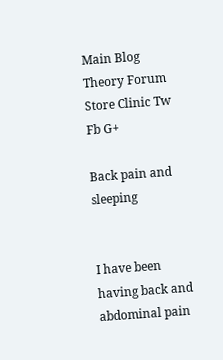Main Blog Theory Forum Store Clinic Tw Fb G+

Back pain and sleeping


I have been having back and abdominal pain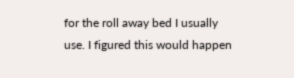for the roll away bed I usually use. I figured this would happen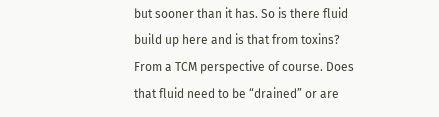but sooner than it has. So is there fluid build up here and is that from toxins? From a TCM perspective of course. Does that fluid need to be “drained” or are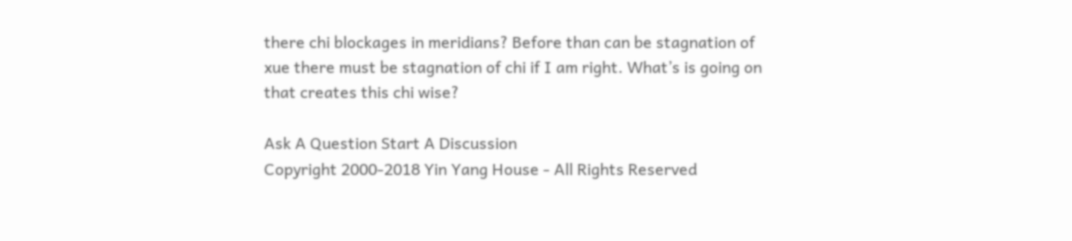there chi blockages in meridians? Before than can be stagnation of xue there must be stagnation of chi if I am right. What’s is going on that creates this chi wise?

Ask A Question Start A Discussion
Copyright 2000-2018 Yin Yang House - All Rights Reserved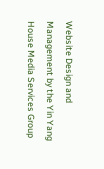Website Design and Management by the Yin Yang House Media Services Group